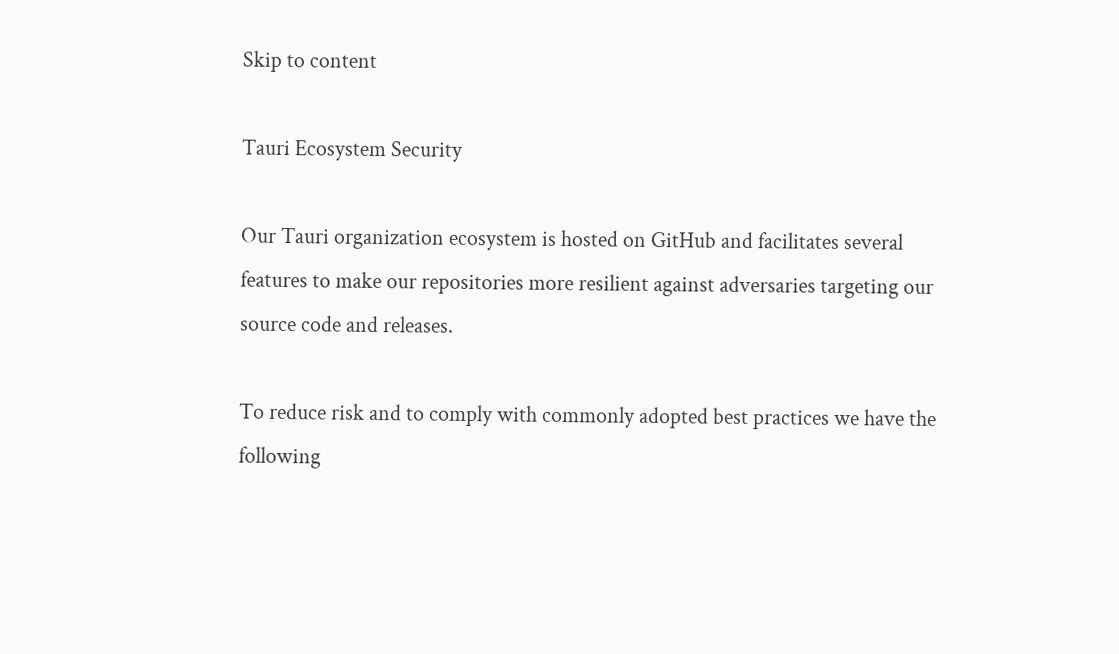Skip to content

Tauri Ecosystem Security

Our Tauri organization ecosystem is hosted on GitHub and facilitates several features to make our repositories more resilient against adversaries targeting our source code and releases.

To reduce risk and to comply with commonly adopted best practices we have the following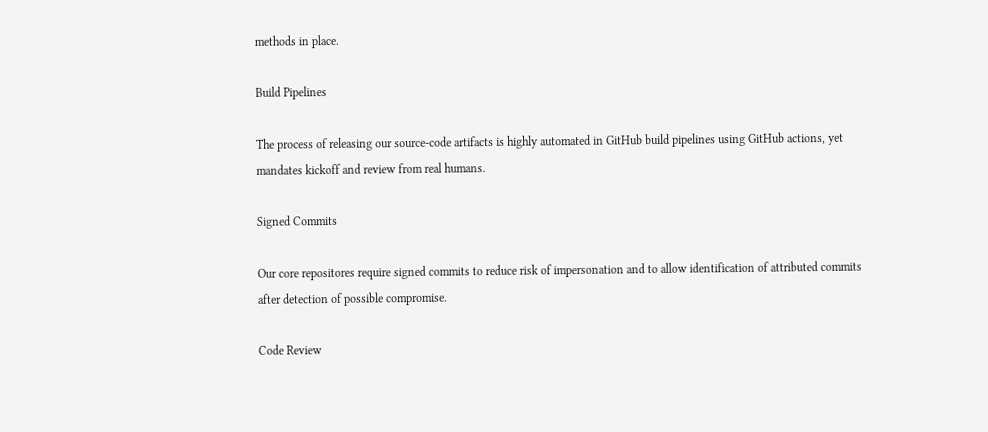methods in place.

Build Pipelines

The process of releasing our source-code artifacts is highly automated in GitHub build pipelines using GitHub actions, yet mandates kickoff and review from real humans.

Signed Commits

Our core repositores require signed commits to reduce risk of impersonation and to allow identification of attributed commits after detection of possible compromise.

Code Review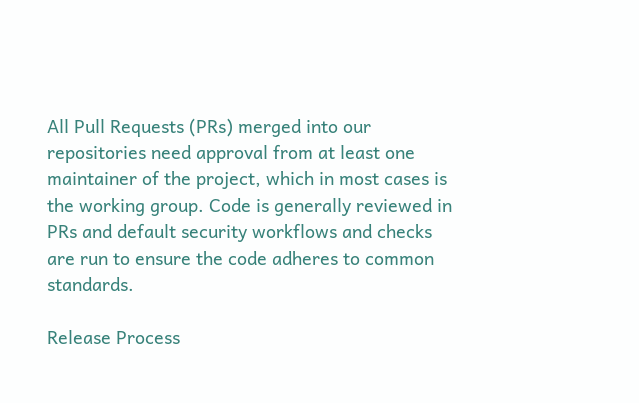All Pull Requests (PRs) merged into our repositories need approval from at least one maintainer of the project, which in most cases is the working group. Code is generally reviewed in PRs and default security workflows and checks are run to ensure the code adheres to common standards.

Release Process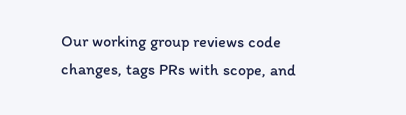Our working group reviews code changes, tags PRs with scope, and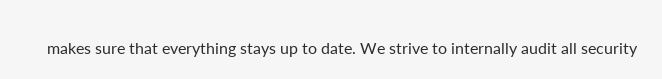makes sure that everything stays up to date. We strive to internally audit all security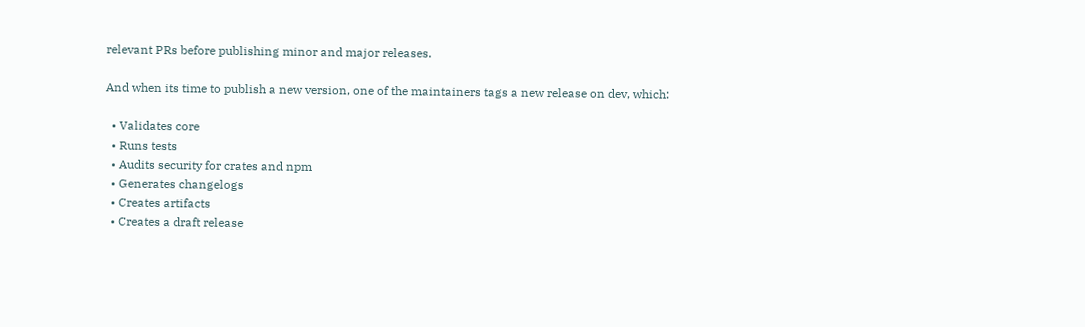relevant PRs before publishing minor and major releases.

And when its time to publish a new version, one of the maintainers tags a new release on dev, which:

  • Validates core
  • Runs tests
  • Audits security for crates and npm
  • Generates changelogs
  • Creates artifacts
  • Creates a draft release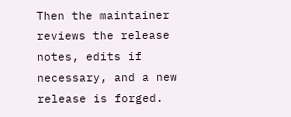Then the maintainer reviews the release notes, edits if necessary, and a new release is forged.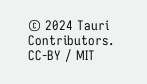© 2024 Tauri Contributors. CC-BY / MIT